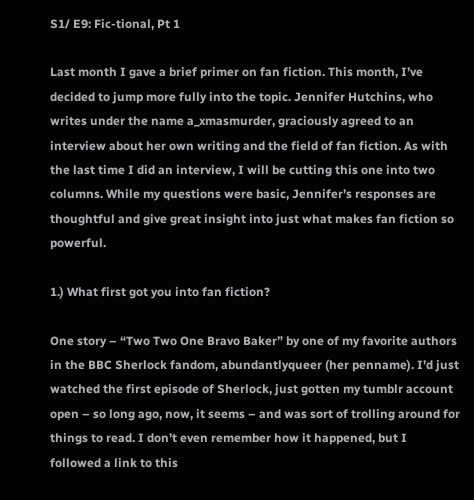S1/ E9: Fic-tional, Pt 1

Last month I gave a brief primer on fan fiction. This month, I’ve decided to jump more fully into the topic. Jennifer Hutchins, who writes under the name a_xmasmurder, graciously agreed to an interview about her own writing and the field of fan fiction. As with the last time I did an interview, I will be cutting this one into two columns. While my questions were basic, Jennifer’s responses are thoughtful and give great insight into just what makes fan fiction so powerful.

1.) What first got you into fan fiction?

One story – “Two Two One Bravo Baker” by one of my favorite authors in the BBC Sherlock fandom, abundantlyqueer (her penname). I’d just watched the first episode of Sherlock, just gotten my tumblr account open – so long ago, now, it seems – and was sort of trolling around for things to read. I don’t even remember how it happened, but I followed a link to this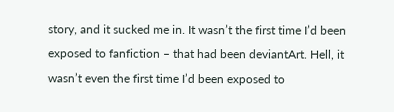story, and it sucked me in. It wasn’t the first time I’d been exposed to fanfiction – that had been deviantArt. Hell, it wasn’t even the first time I’d been exposed to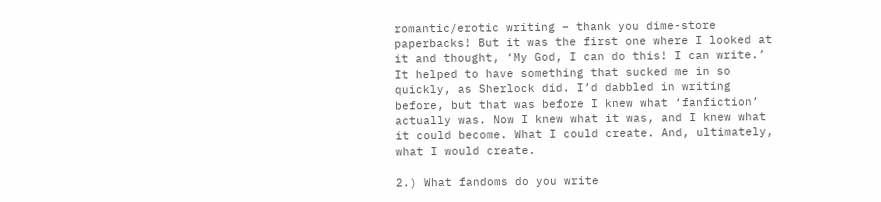romantic/erotic writing – thank you dime-store paperbacks! But it was the first one where I looked at it and thought, ‘My God, I can do this! I can write.’ It helped to have something that sucked me in so quickly, as Sherlock did. I’d dabbled in writing before, but that was before I knew what ‘fanfiction’ actually was. Now I knew what it was, and I knew what it could become. What I could create. And, ultimately, what I would create.

2.) What fandoms do you write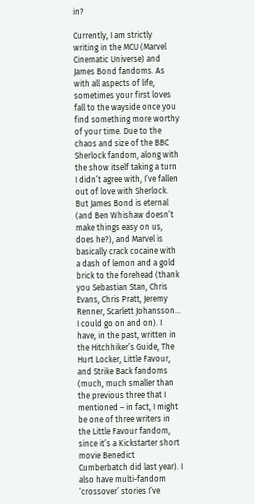in?

Currently, I am strictly writing in the MCU (Marvel Cinematic Universe) and James Bond fandoms. As with all aspects of life, sometimes your first loves fall to the wayside once you find something more worthy of your time. Due to the chaos and size of the BBC Sherlock fandom, along with the show itself taking a turn I didn’t agree with, I’ve fallen out of love with Sherlock. But James Bond is eternal (and Ben Whishaw doesn’t make things easy on us, does he?), and Marvel is basically crack cocaine with a dash of lemon and a gold brick to the forehead (thank you Sebastian Stan, Chris Evans, Chris Pratt, Jeremy Renner, Scarlett Johansson… I could go on and on). I have, in the past, written in the Hitchhiker’s Guide, The Hurt Locker, Little Favour, and Strike Back fandoms (much, much smaller than the previous three that I mentioned – in fact, I might be one of three writers in the Little Favour fandom, since it’s a Kickstarter short movie Benedict Cumberbatch did last year). I also have multi-fandom ‘crossover’ stories I’ve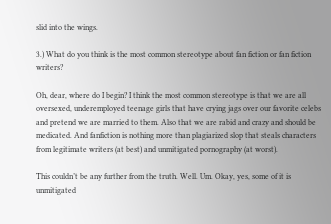slid into the wings.

3.) What do you think is the most common stereotype about fan fiction or fan fiction writers?

Oh, dear, where do I begin? I think the most common stereotype is that we are all oversexed, underemployed teenage girls that have crying jags over our favorite celebs and pretend we are married to them. Also that we are rabid and crazy and should be medicated. And fanfiction is nothing more than plagiarized slop that steals characters from legitimate writers (at best) and unmitigated pornography (at worst).

This couldn’t be any further from the truth. Well. Um. Okay, yes, some of it is unmitigated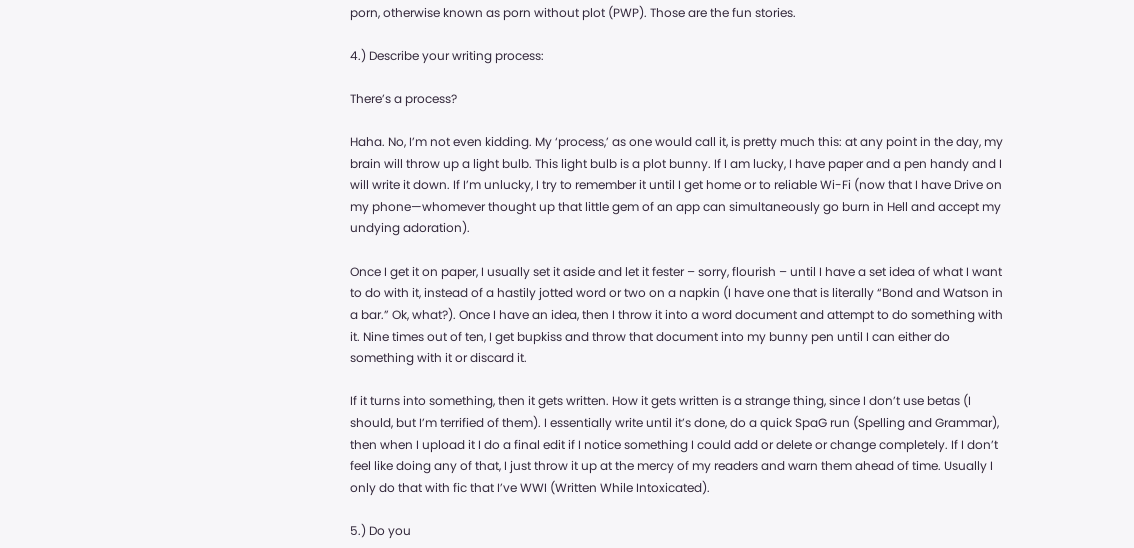porn, otherwise known as porn without plot (PWP). Those are the fun stories.

4.) Describe your writing process:

There’s a process?

Haha. No, I’m not even kidding. My ‘process,’ as one would call it, is pretty much this: at any point in the day, my brain will throw up a light bulb. This light bulb is a plot bunny. If I am lucky, I have paper and a pen handy and I will write it down. If I’m unlucky, I try to remember it until I get home or to reliable Wi-Fi (now that I have Drive on my phone—whomever thought up that little gem of an app can simultaneously go burn in Hell and accept my undying adoration).

Once I get it on paper, I usually set it aside and let it fester – sorry, flourish – until I have a set idea of what I want to do with it, instead of a hastily jotted word or two on a napkin (I have one that is literally “Bond and Watson in a bar.” Ok, what?). Once I have an idea, then I throw it into a word document and attempt to do something with it. Nine times out of ten, I get bupkiss and throw that document into my bunny pen until I can either do something with it or discard it.

If it turns into something, then it gets written. How it gets written is a strange thing, since I don’t use betas (I should, but I’m terrified of them). I essentially write until it’s done, do a quick SpaG run (Spelling and Grammar), then when I upload it I do a final edit if I notice something I could add or delete or change completely. If I don’t feel like doing any of that, I just throw it up at the mercy of my readers and warn them ahead of time. Usually I only do that with fic that I’ve WWI (Written While Intoxicated).

5.) Do you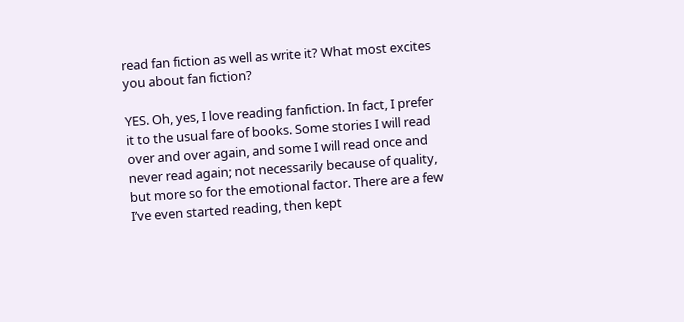read fan fiction as well as write it? What most excites you about fan fiction?

YES. Oh, yes, I love reading fanfiction. In fact, I prefer it to the usual fare of books. Some stories I will read over and over again, and some I will read once and never read again; not necessarily because of quality, but more so for the emotional factor. There are a few I’ve even started reading, then kept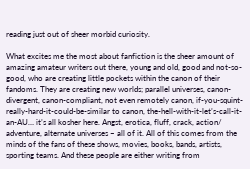reading just out of sheer morbid curiosity.

What excites me the most about fanfiction is the sheer amount of amazing amateur writers out there, young and old, good and not-so-good, who are creating little pockets within the canon of their fandoms. They are creating new worlds; parallel universes, canon-divergent, canon-compliant, not even remotely canon, if-you-squint-really-hard-it-could-be-similar to canon, the-hell-with-it-let’s-call-it-an-AU… it’s all kosher here. Angst, erotica, fluff, crack, action/ adventure, alternate universes – all of it. All of this comes from the minds of the fans of these shows, movies, books, bands, artists, sporting teams. And these people are either writing from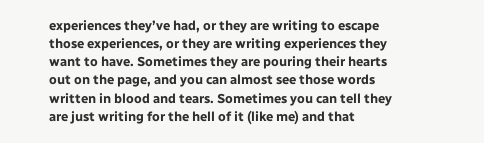experiences they’ve had, or they are writing to escape those experiences, or they are writing experiences they want to have. Sometimes they are pouring their hearts out on the page, and you can almost see those words written in blood and tears. Sometimes you can tell they are just writing for the hell of it (like me) and that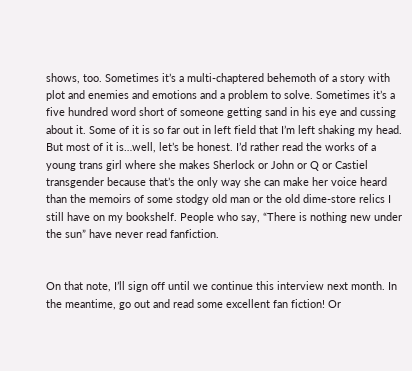shows, too. Sometimes it’s a multi-chaptered behemoth of a story with plot and enemies and emotions and a problem to solve. Sometimes it’s a five hundred word short of someone getting sand in his eye and cussing about it. Some of it is so far out in left field that I’m left shaking my head. But most of it is…well, let’s be honest. I’d rather read the works of a young trans girl where she makes Sherlock or John or Q or Castiel transgender because that’s the only way she can make her voice heard than the memoirs of some stodgy old man or the old dime-store relics I still have on my bookshelf. People who say, “There is nothing new under the sun” have never read fanfiction.


On that note, I’ll sign off until we continue this interview next month. In the meantime, go out and read some excellent fan fiction! Or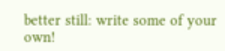better still: write some of your own!